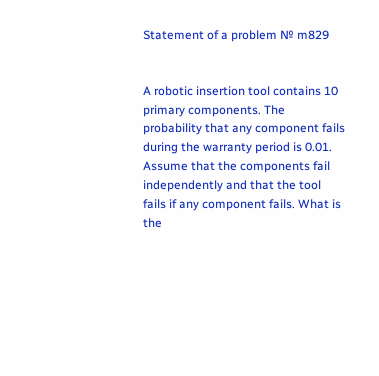Statement of a problem № m829


A robotic insertion tool contains 10 primary components. The probability that any component fails during the warranty period is 0.01. Assume that the components fail independently and that the tool fails if any component fails. What is the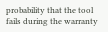probability that the tool fails during the warranty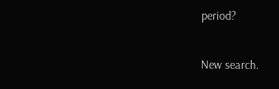period?

New search.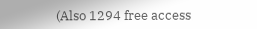(Also 1294 free access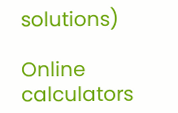solutions)

Online calculators